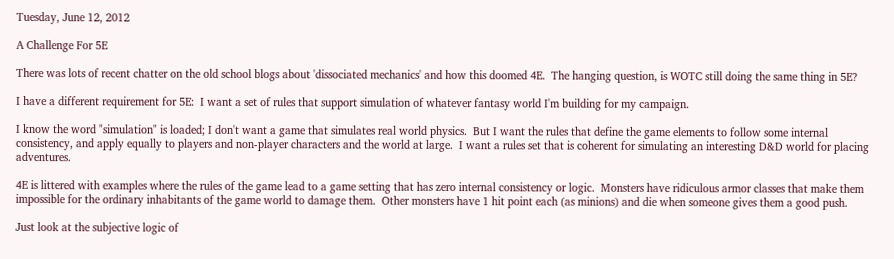Tuesday, June 12, 2012

A Challenge For 5E

There was lots of recent chatter on the old school blogs about 'dissociated mechanics' and how this doomed 4E.  The hanging question, is WOTC still doing the same thing in 5E?

I have a different requirement for 5E:  I want a set of rules that support simulation of whatever fantasy world I'm building for my campaign.

I know the word "simulation" is loaded; I don't want a game that simulates real world physics.  But I want the rules that define the game elements to follow some internal consistency, and apply equally to players and non-player characters and the world at large.  I want a rules set that is coherent for simulating an interesting D&D world for placing adventures.

4E is littered with examples where the rules of the game lead to a game setting that has zero internal consistency or logic.  Monsters have ridiculous armor classes that make them impossible for the ordinary inhabitants of the game world to damage them.  Other monsters have 1 hit point each (as minions) and die when someone gives them a good push.

Just look at the subjective logic of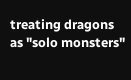treating dragons as "solo monsters"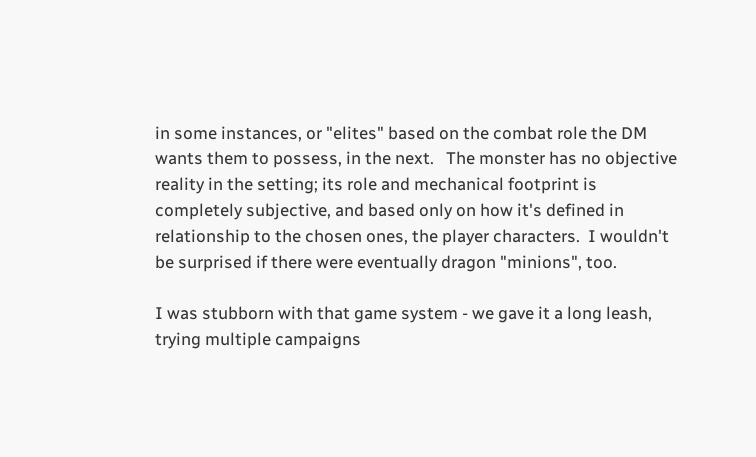in some instances, or "elites" based on the combat role the DM wants them to possess, in the next.   The monster has no objective reality in the setting; its role and mechanical footprint is completely subjective, and based only on how it's defined in relationship to the chosen ones, the player characters.  I wouldn't be surprised if there were eventually dragon "minions", too.

I was stubborn with that game system - we gave it a long leash, trying multiple campaigns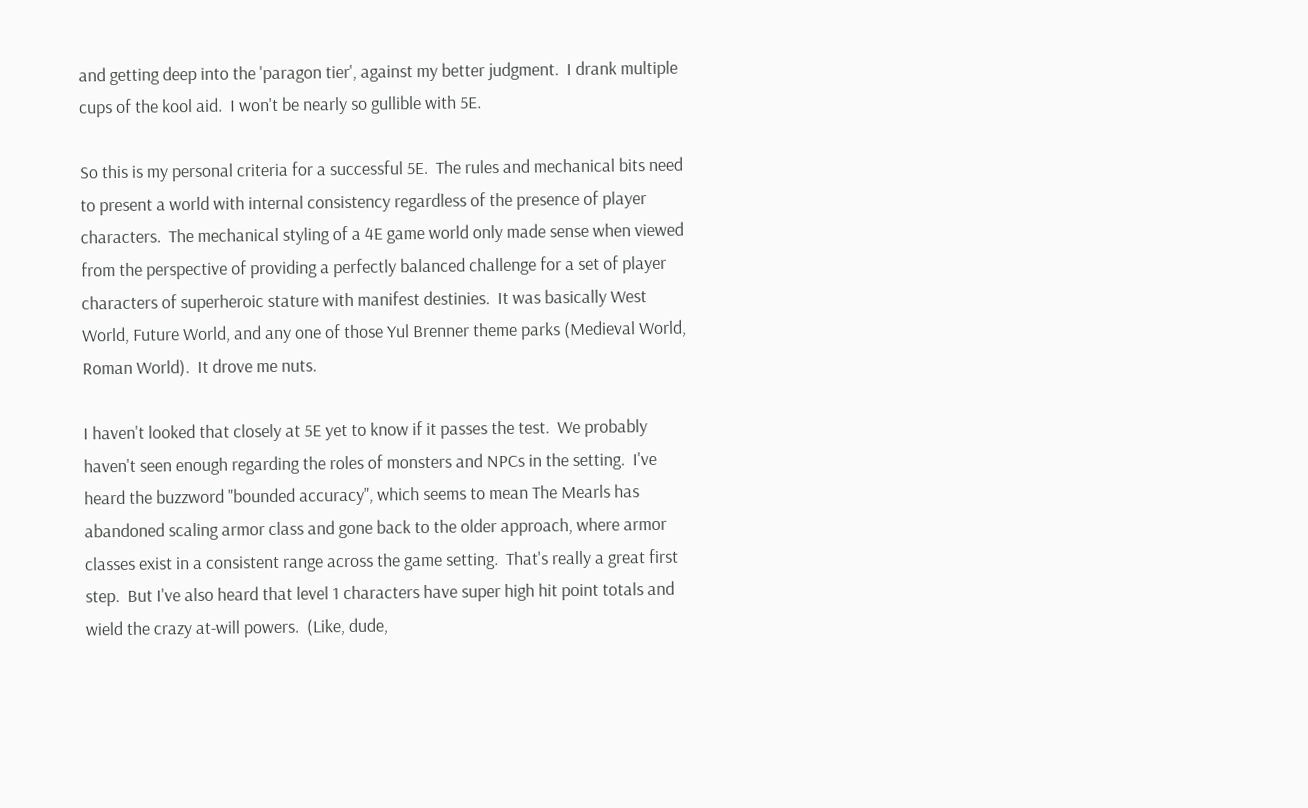and getting deep into the 'paragon tier', against my better judgment.  I drank multiple cups of the kool aid.  I won't be nearly so gullible with 5E.

So this is my personal criteria for a successful 5E.  The rules and mechanical bits need to present a world with internal consistency regardless of the presence of player characters.  The mechanical styling of a 4E game world only made sense when viewed from the perspective of providing a perfectly balanced challenge for a set of player characters of superheroic stature with manifest destinies.  It was basically West World, Future World, and any one of those Yul Brenner theme parks (Medieval World, Roman World).  It drove me nuts.

I haven't looked that closely at 5E yet to know if it passes the test.  We probably haven't seen enough regarding the roles of monsters and NPCs in the setting.  I've heard the buzzword "bounded accuracy", which seems to mean The Mearls has abandoned scaling armor class and gone back to the older approach, where armor classes exist in a consistent range across the game setting.  That's really a great first step.  But I've also heard that level 1 characters have super high hit point totals and wield the crazy at-will powers.  (Like, dude,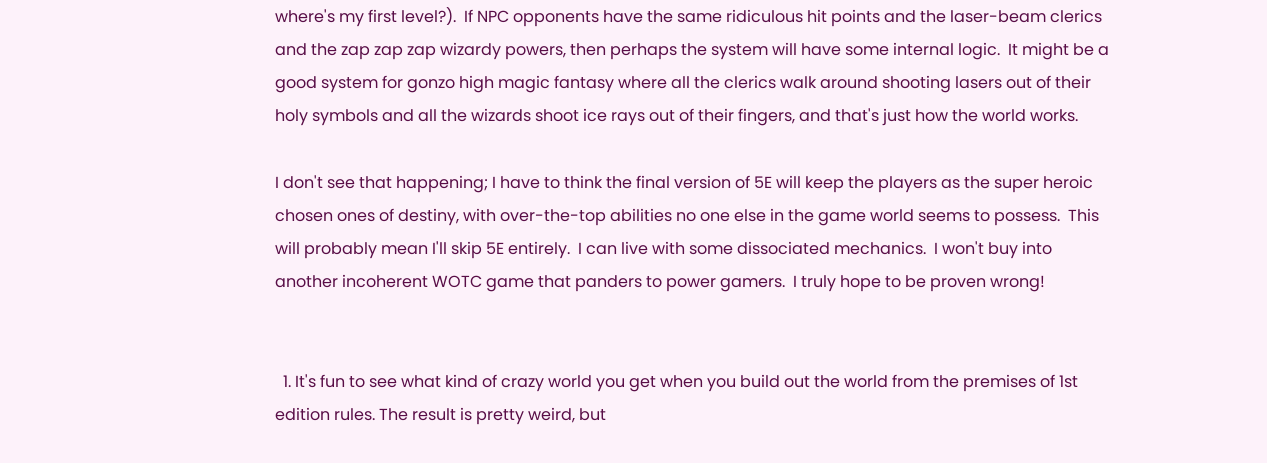where's my first level?).  If NPC opponents have the same ridiculous hit points and the laser-beam clerics and the zap zap zap wizardy powers, then perhaps the system will have some internal logic.  It might be a good system for gonzo high magic fantasy where all the clerics walk around shooting lasers out of their holy symbols and all the wizards shoot ice rays out of their fingers, and that's just how the world works.

I don't see that happening; I have to think the final version of 5E will keep the players as the super heroic chosen ones of destiny, with over-the-top abilities no one else in the game world seems to possess.  This will probably mean I'll skip 5E entirely.  I can live with some dissociated mechanics.  I won't buy into another incoherent WOTC game that panders to power gamers.  I truly hope to be proven wrong!


  1. It's fun to see what kind of crazy world you get when you build out the world from the premises of 1st edition rules. The result is pretty weird, but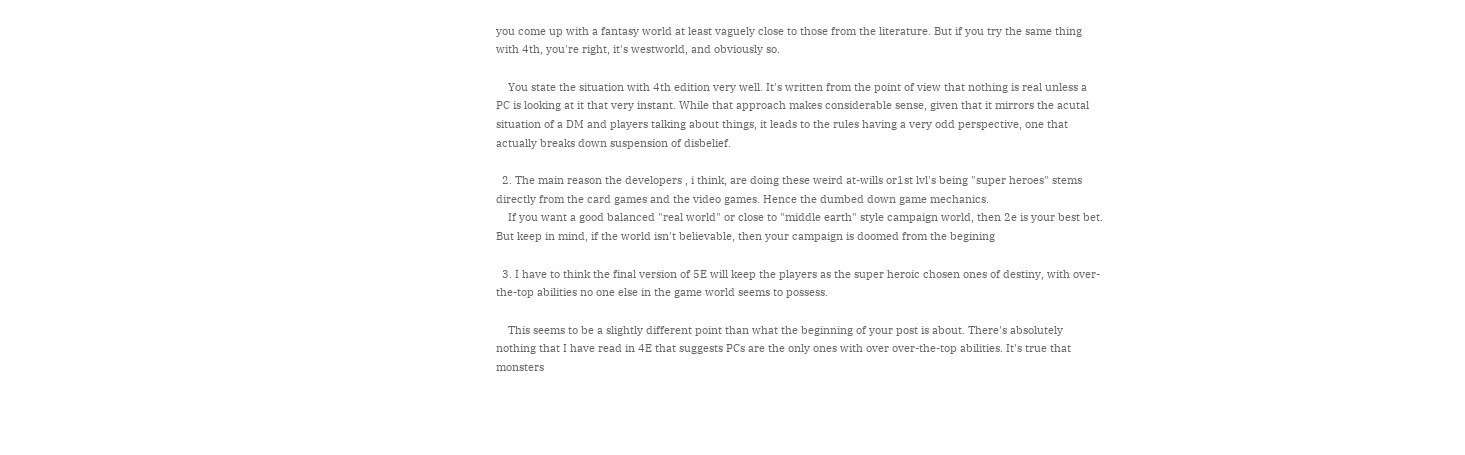you come up with a fantasy world at least vaguely close to those from the literature. But if you try the same thing with 4th, you're right, it's westworld, and obviously so.

    You state the situation with 4th edition very well. It's written from the point of view that nothing is real unless a PC is looking at it that very instant. While that approach makes considerable sense, given that it mirrors the acutal situation of a DM and players talking about things, it leads to the rules having a very odd perspective, one that actually breaks down suspension of disbelief.

  2. The main reason the developers , i think, are doing these weird at-wills or1st lvl's being "super heroes" stems directly from the card games and the video games. Hence the dumbed down game mechanics.
    If you want a good balanced "real world" or close to "middle earth" style campaign world, then 2e is your best bet. But keep in mind, if the world isn't believable, then your campaign is doomed from the begining

  3. I have to think the final version of 5E will keep the players as the super heroic chosen ones of destiny, with over-the-top abilities no one else in the game world seems to possess.

    This seems to be a slightly different point than what the beginning of your post is about. There's absolutely nothing that I have read in 4E that suggests PCs are the only ones with over over-the-top abilities. It's true that monsters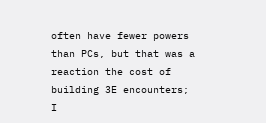often have fewer powers than PCs, but that was a reaction the cost of building 3E encounters; I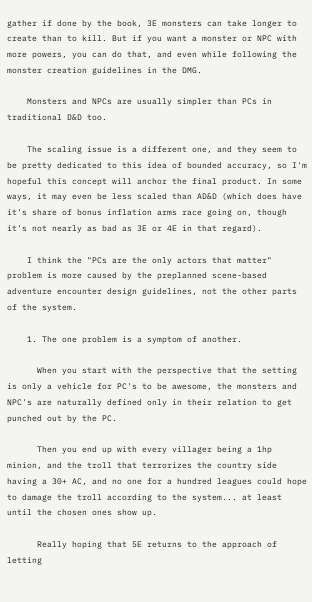gather if done by the book, 3E monsters can take longer to create than to kill. But if you want a monster or NPC with more powers, you can do that, and even while following the monster creation guidelines in the DMG.

    Monsters and NPCs are usually simpler than PCs in traditional D&D too.

    The scaling issue is a different one, and they seem to be pretty dedicated to this idea of bounded accuracy, so I'm hopeful this concept will anchor the final product. In some ways, it may even be less scaled than AD&D (which does have it's share of bonus inflation arms race going on, though it's not nearly as bad as 3E or 4E in that regard).

    I think the "PCs are the only actors that matter" problem is more caused by the preplanned scene-based adventure encounter design guidelines, not the other parts of the system.

    1. The one problem is a symptom of another.

      When you start with the perspective that the setting is only a vehicle for PC's to be awesome, the monsters and NPC's are naturally defined only in their relation to get punched out by the PC.

      Then you end up with every villager being a 1hp minion, and the troll that terrorizes the country side having a 30+ AC, and no one for a hundred leagues could hope to damage the troll according to the system... at least until the chosen ones show up.

      Really hoping that 5E returns to the approach of letting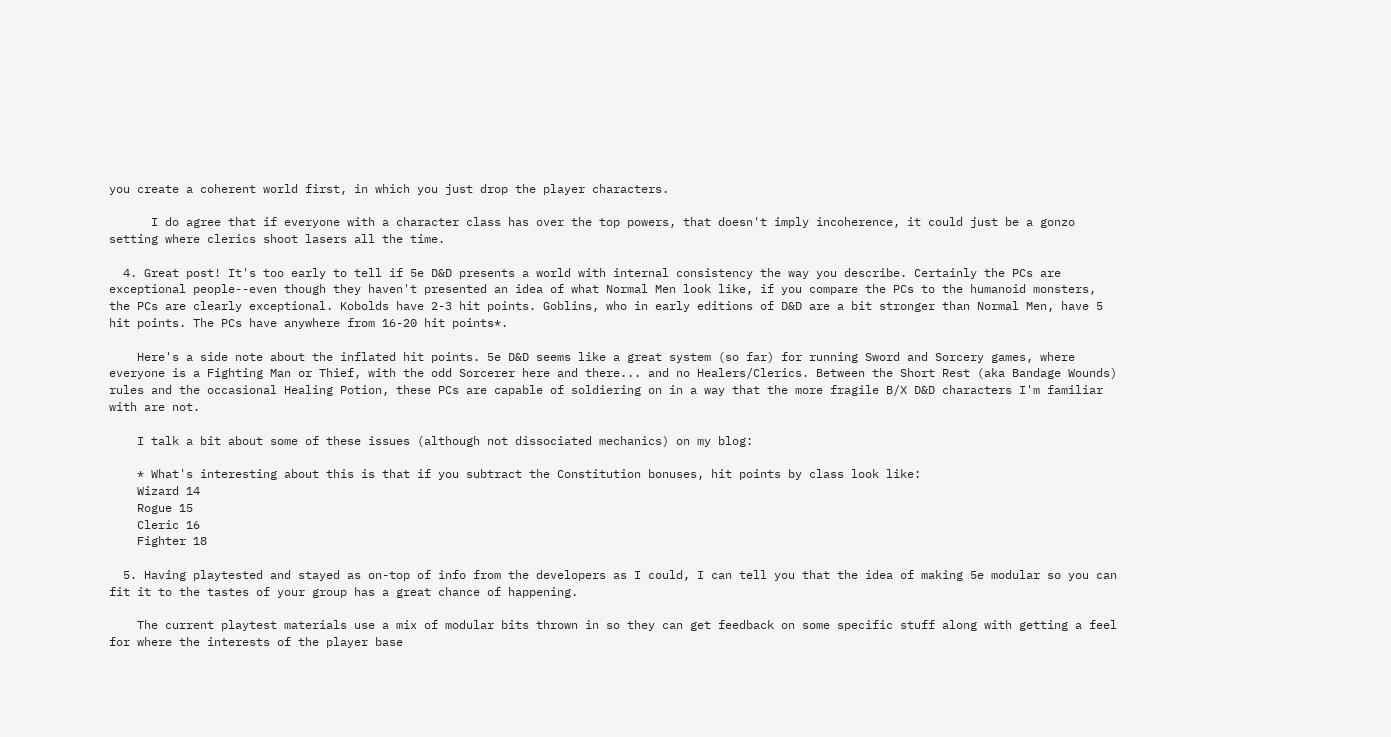you create a coherent world first, in which you just drop the player characters.

      I do agree that if everyone with a character class has over the top powers, that doesn't imply incoherence, it could just be a gonzo setting where clerics shoot lasers all the time.

  4. Great post! It's too early to tell if 5e D&D presents a world with internal consistency the way you describe. Certainly the PCs are exceptional people--even though they haven't presented an idea of what Normal Men look like, if you compare the PCs to the humanoid monsters, the PCs are clearly exceptional. Kobolds have 2-3 hit points. Goblins, who in early editions of D&D are a bit stronger than Normal Men, have 5 hit points. The PCs have anywhere from 16-20 hit points*.

    Here's a side note about the inflated hit points. 5e D&D seems like a great system (so far) for running Sword and Sorcery games, where everyone is a Fighting Man or Thief, with the odd Sorcerer here and there... and no Healers/Clerics. Between the Short Rest (aka Bandage Wounds) rules and the occasional Healing Potion, these PCs are capable of soldiering on in a way that the more fragile B/X D&D characters I'm familiar with are not.

    I talk a bit about some of these issues (although not dissociated mechanics) on my blog:

    * What's interesting about this is that if you subtract the Constitution bonuses, hit points by class look like:
    Wizard 14
    Rogue 15
    Cleric 16
    Fighter 18

  5. Having playtested and stayed as on-top of info from the developers as I could, I can tell you that the idea of making 5e modular so you can fit it to the tastes of your group has a great chance of happening.

    The current playtest materials use a mix of modular bits thrown in so they can get feedback on some specific stuff along with getting a feel for where the interests of the player base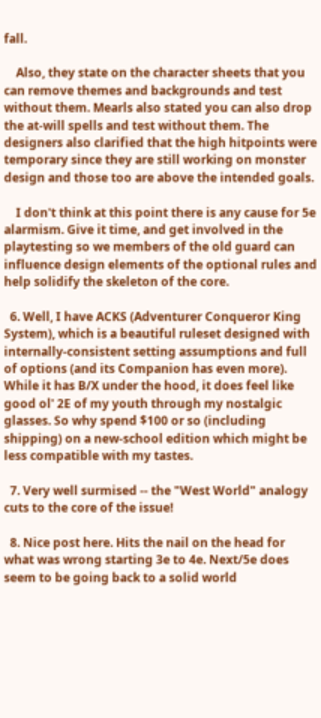fall.

    Also, they state on the character sheets that you can remove themes and backgrounds and test without them. Mearls also stated you can also drop the at-will spells and test without them. The designers also clarified that the high hitpoints were temporary since they are still working on monster design and those too are above the intended goals.

    I don't think at this point there is any cause for 5e alarmism. Give it time, and get involved in the playtesting so we members of the old guard can influence design elements of the optional rules and help solidify the skeleton of the core.

  6. Well, I have ACKS (Adventurer Conqueror King System), which is a beautiful ruleset designed with internally-consistent setting assumptions and full of options (and its Companion has even more). While it has B/X under the hood, it does feel like good ol' 2E of my youth through my nostalgic glasses. So why spend $100 or so (including shipping) on a new-school edition which might be less compatible with my tastes.

  7. Very well surmised -- the "West World" analogy cuts to the core of the issue!

  8. Nice post here. Hits the nail on the head for what was wrong starting 3e to 4e. Next/5e does seem to be going back to a solid world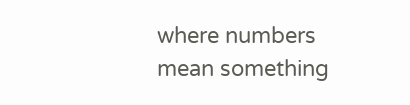where numbers mean something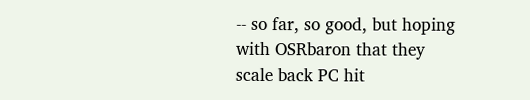-- so far, so good, but hoping with OSRbaron that they scale back PC hit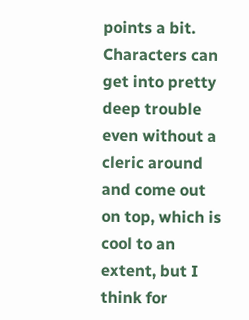points a bit. Characters can get into pretty deep trouble even without a cleric around and come out on top, which is cool to an extent, but I think for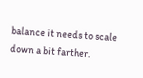balance it needs to scale down a bit farther.